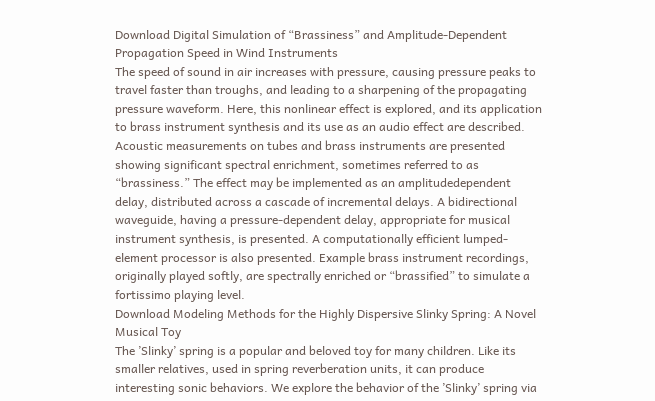Download Digital Simulation of “Brassiness” and Amplitude-Dependent Propagation Speed in Wind Instruments
The speed of sound in air increases with pressure, causing pressure peaks to travel faster than troughs, and leading to a sharpening of the propagating pressure waveform. Here, this nonlinear effect is explored, and its application to brass instrument synthesis and its use as an audio effect are described. Acoustic measurements on tubes and brass instruments are presented showing significant spectral enrichment, sometimes referred to as “brassiness.” The effect may be implemented as an amplitudedependent delay, distributed across a cascade of incremental delays. A bidirectional waveguide, having a pressure-dependent delay, appropriate for musical instrument synthesis, is presented. A computationally efficient lumped-element processor is also presented. Example brass instrument recordings, originally played softly, are spectrally enriched or “brassified” to simulate a fortissimo playing level.
Download Modeling Methods for the Highly Dispersive Slinky Spring: A Novel Musical Toy
The ’Slinky’ spring is a popular and beloved toy for many children. Like its smaller relatives, used in spring reverberation units, it can produce interesting sonic behaviors. We explore the behavior of the ’Slinky’ spring via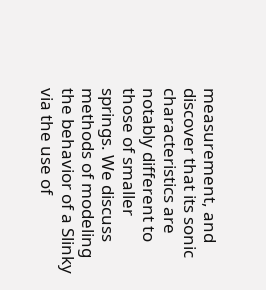measurement, and discover that its sonic characteristics are notably different to those of smaller springs. We discuss methods of modeling the behavior of a Slinky via the use of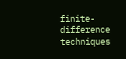finite-difference techniques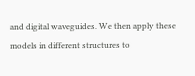and digital waveguides. We then apply these models in different structures to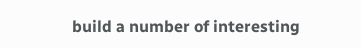build a number of interesting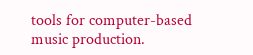tools for computer-based music production.